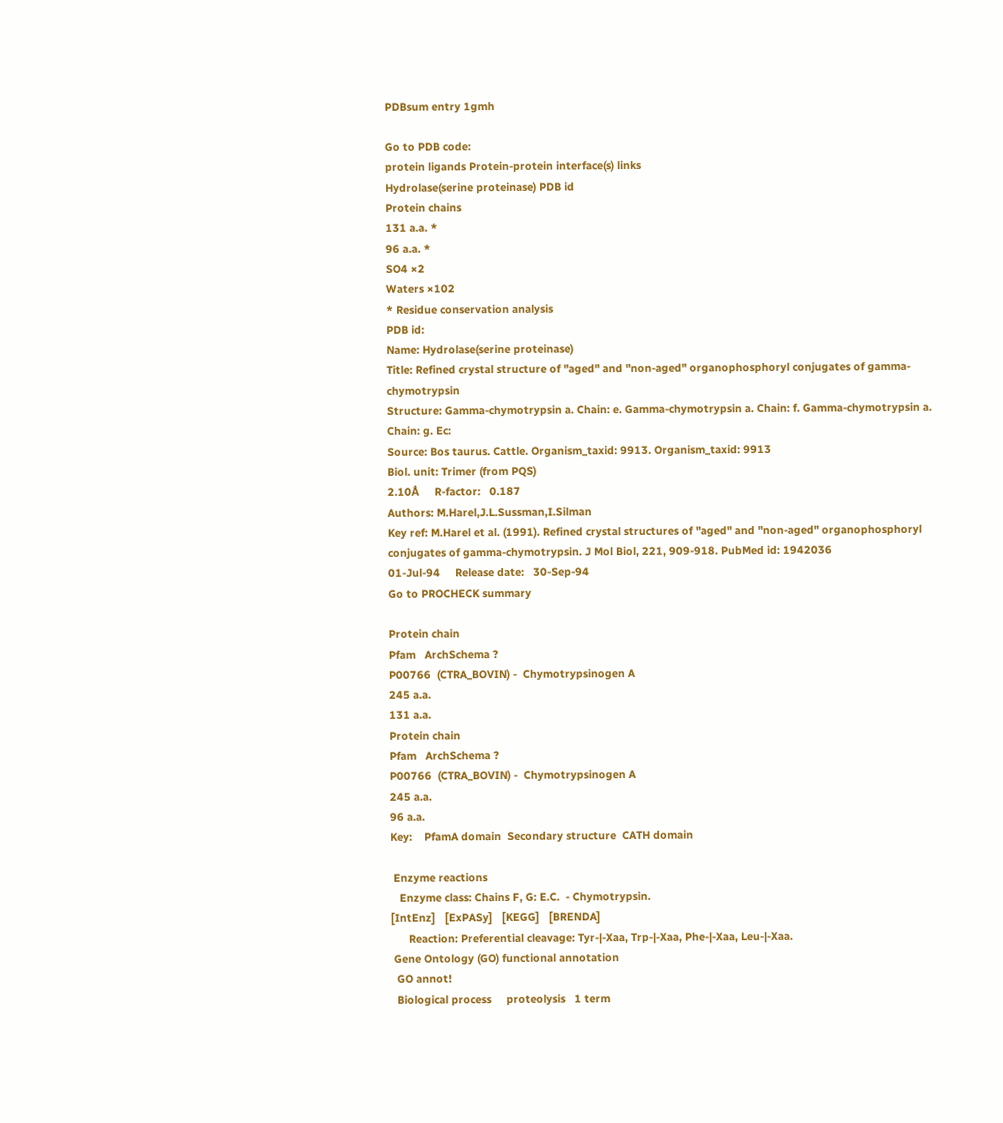PDBsum entry 1gmh

Go to PDB code:
protein ligands Protein-protein interface(s) links
Hydrolase(serine proteinase) PDB id
Protein chains
131 a.a. *
96 a.a. *
SO4 ×2
Waters ×102
* Residue conservation analysis
PDB id:
Name: Hydrolase(serine proteinase)
Title: Refined crystal structure of "aged" and "non-aged" organophosphoryl conjugates of gamma-chymotrypsin
Structure: Gamma-chymotrypsin a. Chain: e. Gamma-chymotrypsin a. Chain: f. Gamma-chymotrypsin a. Chain: g. Ec:
Source: Bos taurus. Cattle. Organism_taxid: 9913. Organism_taxid: 9913
Biol. unit: Trimer (from PQS)
2.10Å     R-factor:   0.187
Authors: M.Harel,J.L.Sussman,I.Silman
Key ref: M.Harel et al. (1991). Refined crystal structures of "aged" and "non-aged" organophosphoryl conjugates of gamma-chymotrypsin. J Mol Biol, 221, 909-918. PubMed id: 1942036
01-Jul-94     Release date:   30-Sep-94
Go to PROCHECK summary

Protein chain
Pfam   ArchSchema ?
P00766  (CTRA_BOVIN) -  Chymotrypsinogen A
245 a.a.
131 a.a.
Protein chain
Pfam   ArchSchema ?
P00766  (CTRA_BOVIN) -  Chymotrypsinogen A
245 a.a.
96 a.a.
Key:    PfamA domain  Secondary structure  CATH domain

 Enzyme reactions
   Enzyme class: Chains F, G: E.C.  - Chymotrypsin.
[IntEnz]   [ExPASy]   [KEGG]   [BRENDA]
      Reaction: Preferential cleavage: Tyr-|-Xaa, Trp-|-Xaa, Phe-|-Xaa, Leu-|-Xaa.
 Gene Ontology (GO) functional annotation
  GO annot!
  Biological process     proteolysis   1 term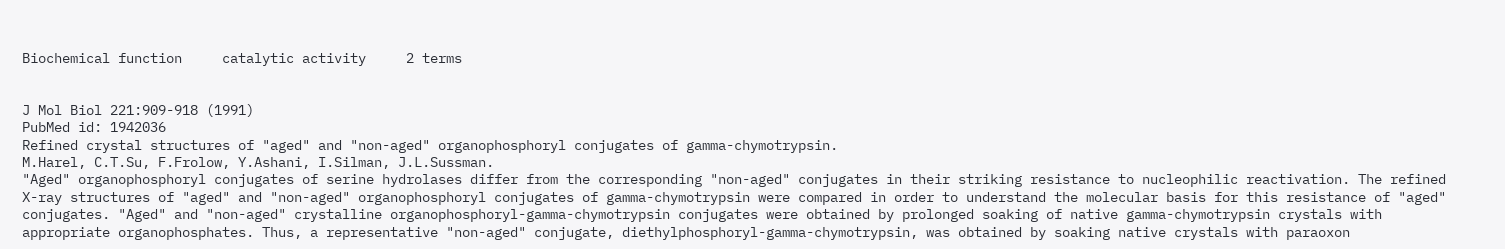Biochemical function     catalytic activity     2 terms


J Mol Biol 221:909-918 (1991)
PubMed id: 1942036
Refined crystal structures of "aged" and "non-aged" organophosphoryl conjugates of gamma-chymotrypsin.
M.Harel, C.T.Su, F.Frolow, Y.Ashani, I.Silman, J.L.Sussman.
"Aged" organophosphoryl conjugates of serine hydrolases differ from the corresponding "non-aged" conjugates in their striking resistance to nucleophilic reactivation. The refined X-ray structures of "aged" and "non-aged" organophosphoryl conjugates of gamma-chymotrypsin were compared in order to understand the molecular basis for this resistance of "aged" conjugates. "Aged" and "non-aged" crystalline organophosphoryl-gamma-chymotrypsin conjugates were obtained by prolonged soaking of native gamma-chymotrypsin crystals with appropriate organophosphates. Thus, a representative "non-aged" conjugate, diethylphosphoryl-gamma-chymotrypsin, was obtained by soaking native crystals with paraoxon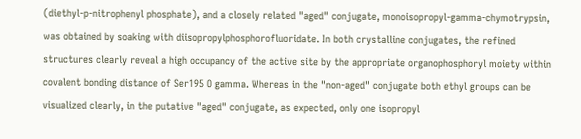(diethyl-p-nitrophenyl phosphate), and a closely related "aged" conjugate, monoisopropyl-gamma-chymotrypsin, was obtained by soaking with diisopropylphosphorofluoridate. In both crystalline conjugates, the refined structures clearly reveal a high occupancy of the active site by the appropriate organophosphoryl moiety within covalent bonding distance of Ser195 O gamma. Whereas in the "non-aged" conjugate both ethyl groups can be visualized clearly, in the putative "aged" conjugate, as expected, only one isopropyl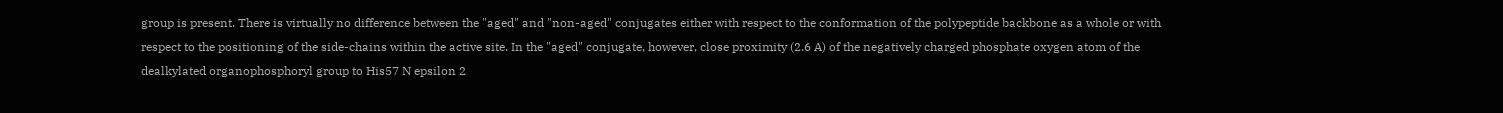group is present. There is virtually no difference between the "aged" and "non-aged" conjugates either with respect to the conformation of the polypeptide backbone as a whole or with respect to the positioning of the side-chains within the active site. In the "aged" conjugate, however, close proximity (2.6 A) of the negatively charged phosphate oxygen atom of the dealkylated organophosphoryl group to His57 N epsilon 2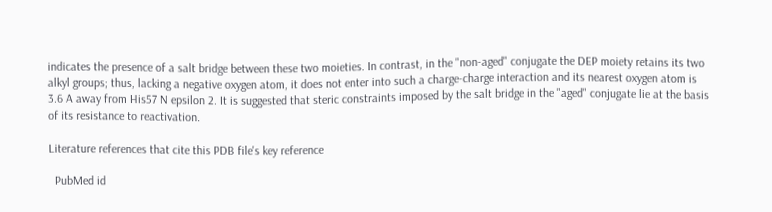indicates the presence of a salt bridge between these two moieties. In contrast, in the "non-aged" conjugate the DEP moiety retains its two alkyl groups; thus, lacking a negative oxygen atom, it does not enter into such a charge-charge interaction and its nearest oxygen atom is 3.6 A away from His57 N epsilon 2. It is suggested that steric constraints imposed by the salt bridge in the "aged" conjugate lie at the basis of its resistance to reactivation.

Literature references that cite this PDB file's key reference

  PubMed id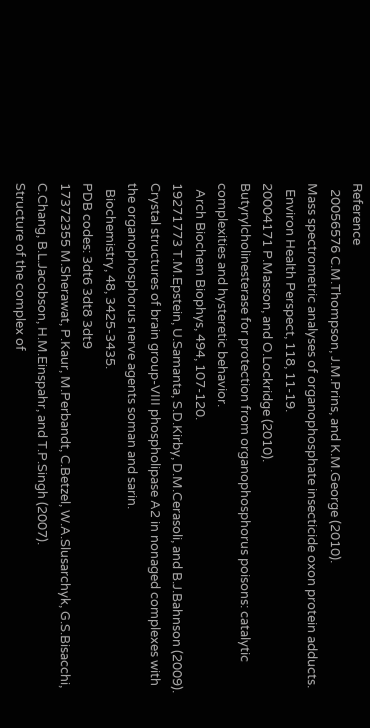Reference
  20056576 C.M.Thompson, J.M.Prins, and K.M.George (2010).
Mass spectrometric analyses of organophosphate insecticide oxon protein adducts.
  Environ Health Perspect, 118, 11-19.
20004171 P.Masson, and O.Lockridge (2010).
Butyrylcholinesterase for protection from organophosphorus poisons: catalytic complexities and hysteretic behavior.
  Arch Biochem Biophys, 494, 107-120.
19271773 T.M.Epstein, U.Samanta, S.D.Kirby, D.M.Cerasoli, and B.J.Bahnson (2009).
Crystal structures of brain group-VIII phospholipase A2 in nonaged complexes with the organophosphorus nerve agents soman and sarin.
  Biochemistry, 48, 3425-3435.
PDB codes: 3dt6 3dt8 3dt9
17372355 M.Sherawat, P.Kaur, M.Perbandt, C.Betzel, W.A.Slusarchyk, G.S.Bisacchi, C.Chang, B.L.Jacobson, H.M.Einspahr, and T.P.Singh (2007).
Structure of the complex of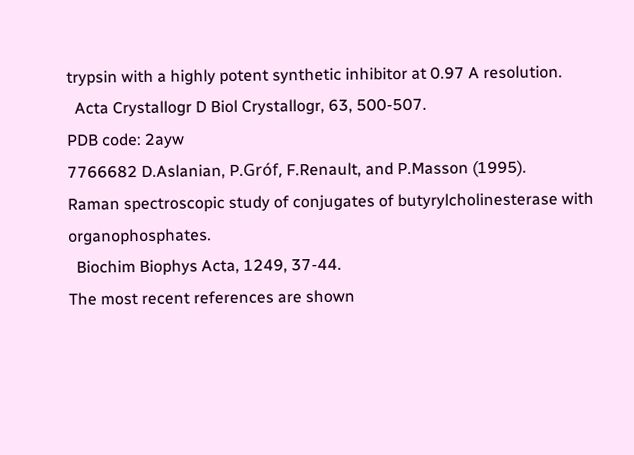trypsin with a highly potent synthetic inhibitor at 0.97 A resolution.
  Acta Crystallogr D Biol Crystallogr, 63, 500-507.
PDB code: 2ayw
7766682 D.Aslanian, P.Gróf, F.Renault, and P.Masson (1995).
Raman spectroscopic study of conjugates of butyrylcholinesterase with organophosphates.
  Biochim Biophys Acta, 1249, 37-44.
The most recent references are shown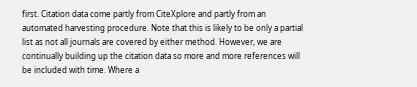first. Citation data come partly from CiteXplore and partly from an automated harvesting procedure. Note that this is likely to be only a partial list as not all journals are covered by either method. However, we are continually building up the citation data so more and more references will be included with time. Where a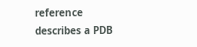reference describes a PDB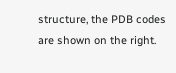structure, the PDB codes are shown on the right.